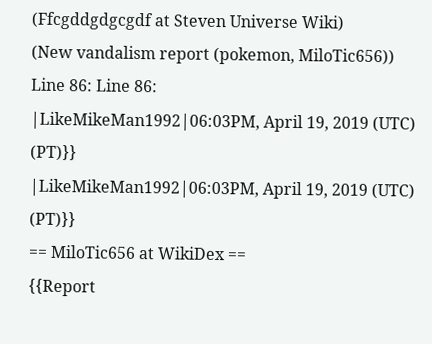(Ffcgddgdgcgdf at Steven Universe Wiki)
(New vandalism report (pokemon, MiloTic656))
Line 86: Line 86:
|LikeMikeMan1992|06:03PM, April 19, 2019 (UTC) (PT)}}
|LikeMikeMan1992|06:03PM, April 19, 2019 (UTC) (PT)}}
== MiloTic656 at WikiDex ==
{{Report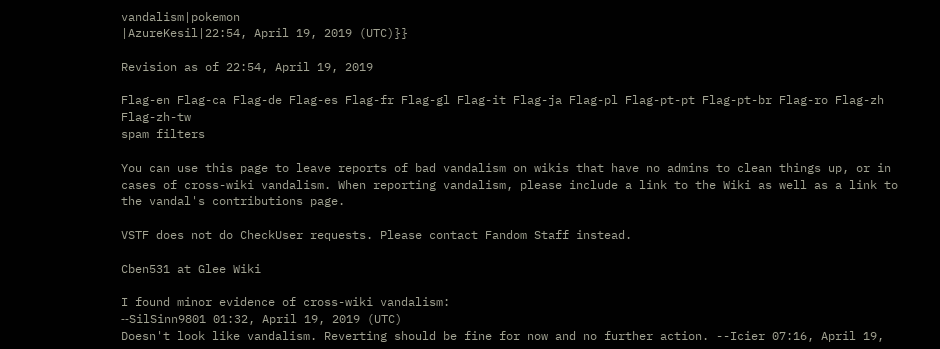vandalism|pokemon
|AzureKesil|22:54, April 19, 2019 (UTC)}}

Revision as of 22:54, April 19, 2019

Flag-en Flag-ca Flag-de Flag-es Flag-fr Flag-gl Flag-it Flag-ja Flag-pl Flag-pt-pt Flag-pt-br Flag-ro Flag-zh Flag-zh-tw
spam filters

You can use this page to leave reports of bad vandalism on wikis that have no admins to clean things up, or in cases of cross-wiki vandalism. When reporting vandalism, please include a link to the Wiki as well as a link to the vandal's contributions page.

VSTF does not do CheckUser requests. Please contact Fandom Staff instead.

Cben531 at Glee Wiki

I found minor evidence of cross-wiki vandalism:
‐‑SilSinn9801 01:32, April 19, 2019 (UTC)
Doesn't look like vandalism. Reverting should be fine for now and no further action. --Icier 07:16, April 19,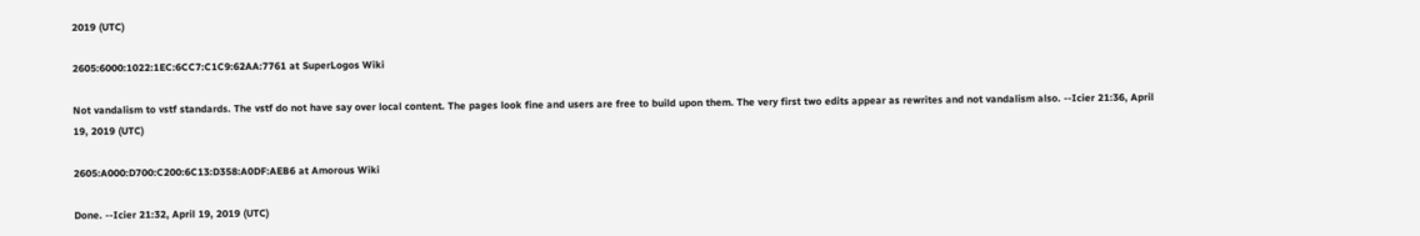2019 (UTC)

2605:6000:1022:1EC:6CC7:C1C9:62AA:7761 at SuperLogos Wiki

Not vandalism to vstf standards. The vstf do not have say over local content. The pages look fine and users are free to build upon them. The very first two edits appear as rewrites and not vandalism also. --Icier 21:36, April 19, 2019 (UTC)

2605:A000:D700:C200:6C13:D358:A0DF:AEB6 at Amorous Wiki

Done. --Icier 21:32, April 19, 2019 (UTC)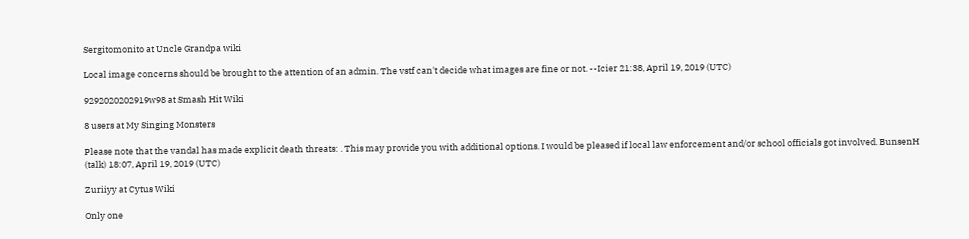Sergitomonito at Uncle Grandpa wiki

Local image concerns should be brought to the attention of an admin. The vstf can't decide what images are fine or not. --Icier 21:38, April 19, 2019 (UTC)

9292020202919w98 at Smash Hit Wiki

8 users at My Singing Monsters

Please note that the vandal has made explicit death threats: . This may provide you with additional options. I would be pleased if local law enforcement and/or school officials got involved. BunsenH (talk) 18:07, April 19, 2019 (UTC)

Zuriiyy at Cytus Wiki

Only one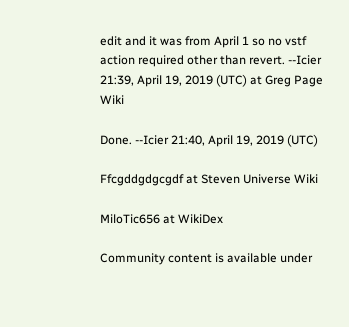edit and it was from April 1 so no vstf action required other than revert. --Icier 21:39, April 19, 2019 (UTC) at Greg Page Wiki

Done. --Icier 21:40, April 19, 2019 (UTC)

Ffcgddgdgcgdf at Steven Universe Wiki

MiloTic656 at WikiDex

Community content is available under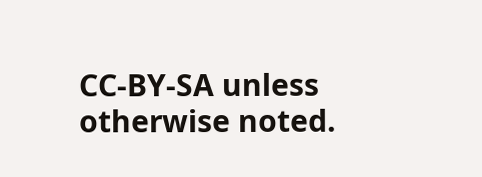CC-BY-SA unless otherwise noted.